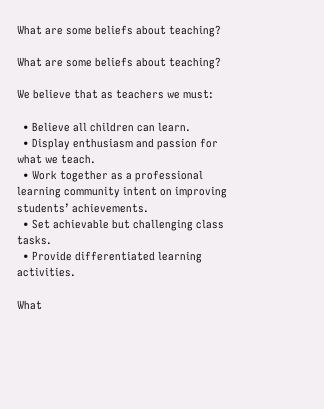What are some beliefs about teaching?

What are some beliefs about teaching?

We believe that as teachers we must:

  • Believe all children can learn.
  • Display enthusiasm and passion for what we teach.
  • Work together as a professional learning community intent on improving students’ achievements.
  • Set achievable but challenging class tasks.
  • Provide differentiated learning activities.

What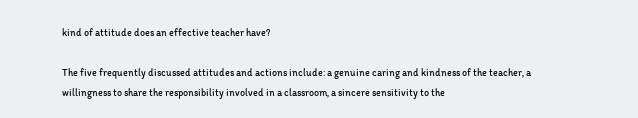kind of attitude does an effective teacher have?

The five frequently discussed attitudes and actions include: a genuine caring and kindness of the teacher, a willingness to share the responsibility involved in a classroom, a sincere sensitivity to the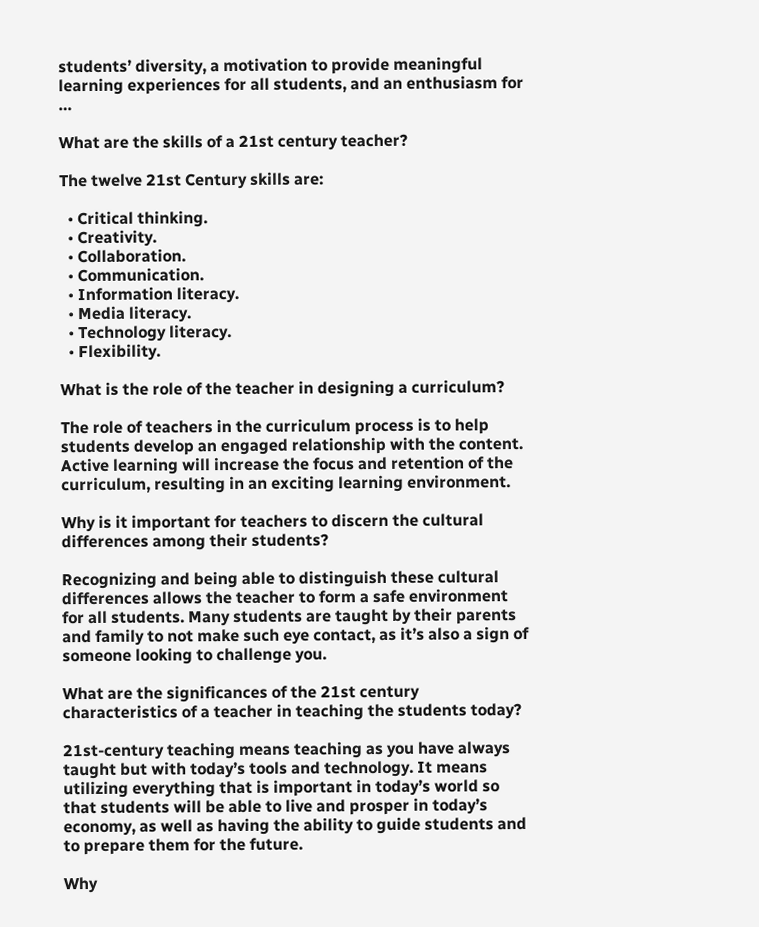students’ diversity, a motivation to provide meaningful learning experiences for all students, and an enthusiasm for …

What are the skills of a 21st century teacher?

The twelve 21st Century skills are:

  • Critical thinking.
  • Creativity.
  • Collaboration.
  • Communication.
  • Information literacy.
  • Media literacy.
  • Technology literacy.
  • Flexibility.

What is the role of the teacher in designing a curriculum?

The role of teachers in the curriculum process is to help students develop an engaged relationship with the content. Active learning will increase the focus and retention of the curriculum, resulting in an exciting learning environment.

Why is it important for teachers to discern the cultural differences among their students?

Recognizing and being able to distinguish these cultural differences allows the teacher to form a safe environment for all students. Many students are taught by their parents and family to not make such eye contact, as it’s also a sign of someone looking to challenge you.

What are the significances of the 21st century characteristics of a teacher in teaching the students today?

21st-century teaching means teaching as you have always taught but with today’s tools and technology. It means utilizing everything that is important in today’s world so that students will be able to live and prosper in today’s economy, as well as having the ability to guide students and to prepare them for the future.

Why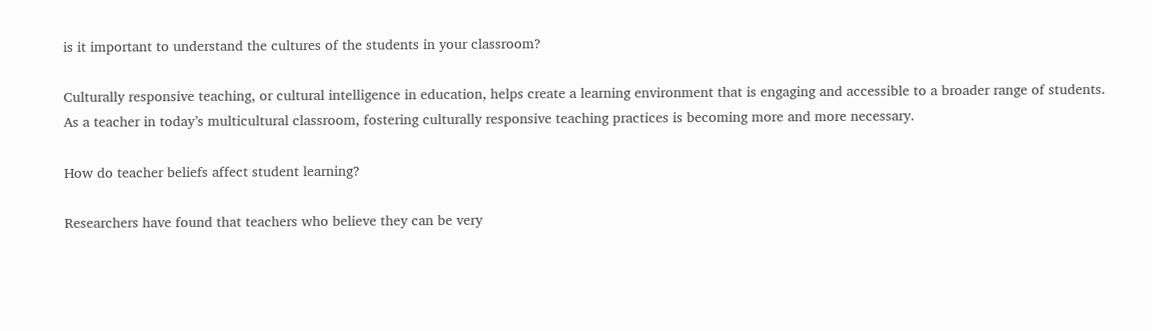is it important to understand the cultures of the students in your classroom?

Culturally responsive teaching, or cultural intelligence in education, helps create a learning environment that is engaging and accessible to a broader range of students. As a teacher in today’s multicultural classroom, fostering culturally responsive teaching practices is becoming more and more necessary.

How do teacher beliefs affect student learning?

Researchers have found that teachers who believe they can be very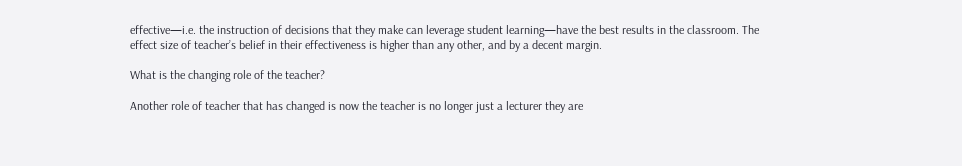effective—i.e. the instruction of decisions that they make can leverage student learning—have the best results in the classroom. The effect size of teacher’s belief in their effectiveness is higher than any other, and by a decent margin.

What is the changing role of the teacher?

Another role of teacher that has changed is now the teacher is no longer just a lecturer they are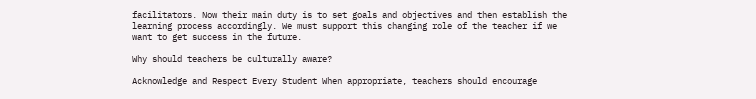facilitators. Now their main duty is to set goals and objectives and then establish the learning process accordingly. We must support this changing role of the teacher if we want to get success in the future.

Why should teachers be culturally aware?

Acknowledge and Respect Every Student When appropriate, teachers should encourage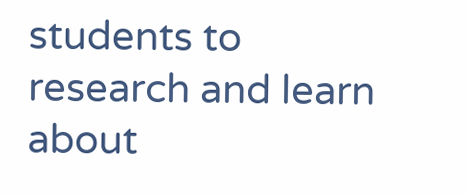students to research and learn about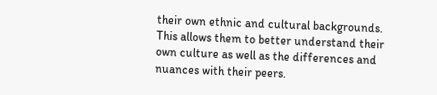their own ethnic and cultural backgrounds. This allows them to better understand their own culture as well as the differences and nuances with their peers.